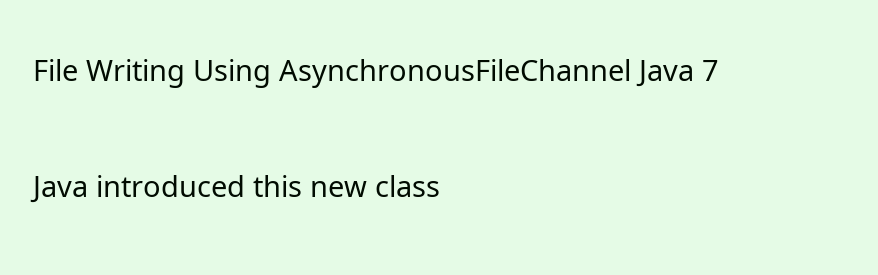File Writing Using AsynchronousFileChannel Java 7

Java introduced this new class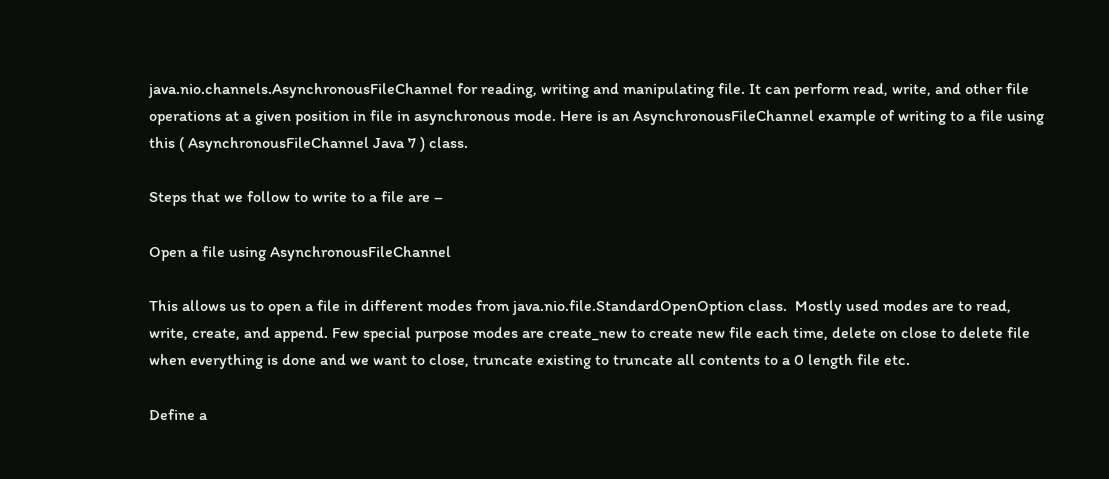java.nio.channels.AsynchronousFileChannel for reading, writing and manipulating file. It can perform read, write, and other file operations at a given position in file in asynchronous mode. Here is an AsynchronousFileChannel example of writing to a file using this ( AsynchronousFileChannel Java 7 ) class.

Steps that we follow to write to a file are –

Open a file using AsynchronousFileChannel

This allows us to open a file in different modes from java.nio.file.StandardOpenOption class.  Mostly used modes are to read, write, create, and append. Few special purpose modes are create_new to create new file each time, delete on close to delete file when everything is done and we want to close, truncate existing to truncate all contents to a 0 length file etc.

Define a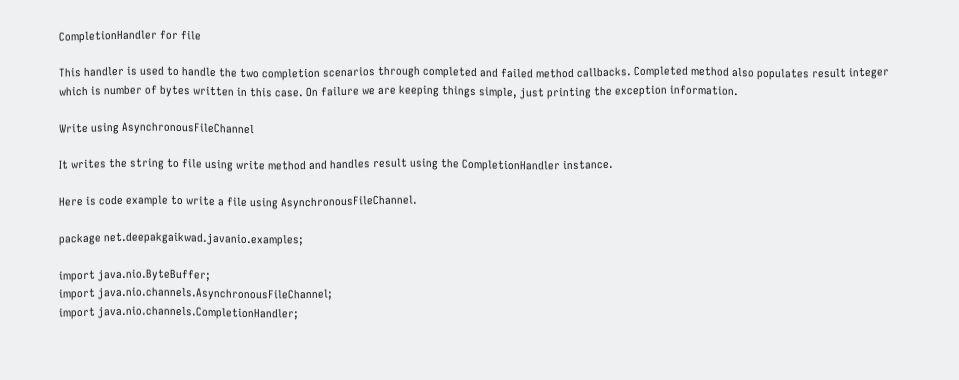CompletionHandler for file

This handler is used to handle the two completion scenarios through completed and failed method callbacks. Completed method also populates result integer which is number of bytes written in this case. On failure we are keeping things simple, just printing the exception information.

Write using AsynchronousFileChannel

It writes the string to file using write method and handles result using the CompletionHandler instance.

Here is code example to write a file using AsynchronousFileChannel.

package net.deepakgaikwad.javanio.examples;

import java.nio.ByteBuffer;
import java.nio.channels.AsynchronousFileChannel;
import java.nio.channels.CompletionHandler;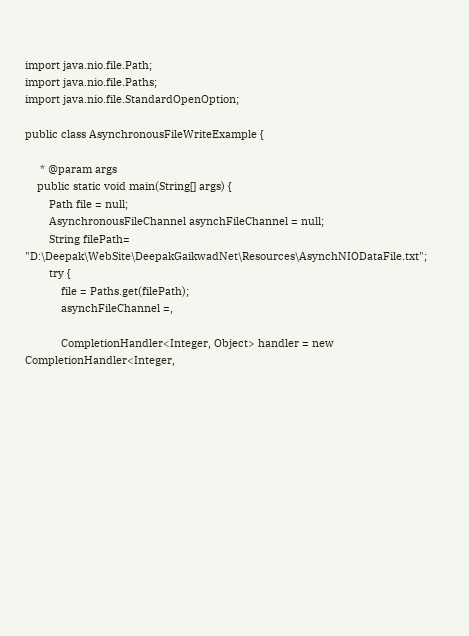import java.nio.file.Path;
import java.nio.file.Paths;
import java.nio.file.StandardOpenOption;

public class AsynchronousFileWriteExample {

     * @param args
    public static void main(String[] args) {
        Path file = null;
        AsynchronousFileChannel asynchFileChannel = null;
        String filePath= "D:\Deepak\WebSite\DeepakGaikwadNet\Resources\AsynchNIODataFile.txt";
        try {
            file = Paths.get(filePath);
            asynchFileChannel =,

            CompletionHandler<Integer, Object> handler = new CompletionHandler<Integer,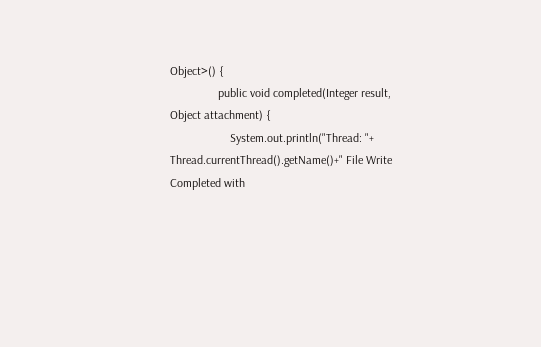Object>() {
                public void completed(Integer result, Object attachment) {
                    System.out.println("Thread: "+ Thread.currentThread().getName()+" File Write Completed with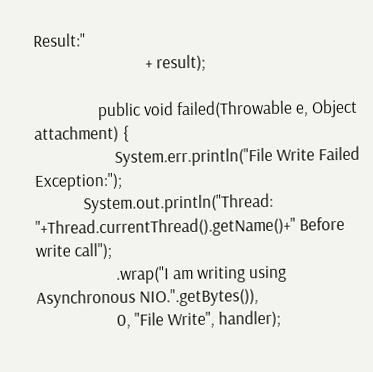Result:"
                            + result);

                public void failed(Throwable e, Object attachment) {
                    System.err.println("File Write Failed Exception:");
            System.out.println("Thread: "+Thread.currentThread().getName()+" Before write call");
                    .wrap("I am writing using Asynchronous NIO.".getBytes()),
                    0, "File Write", handler);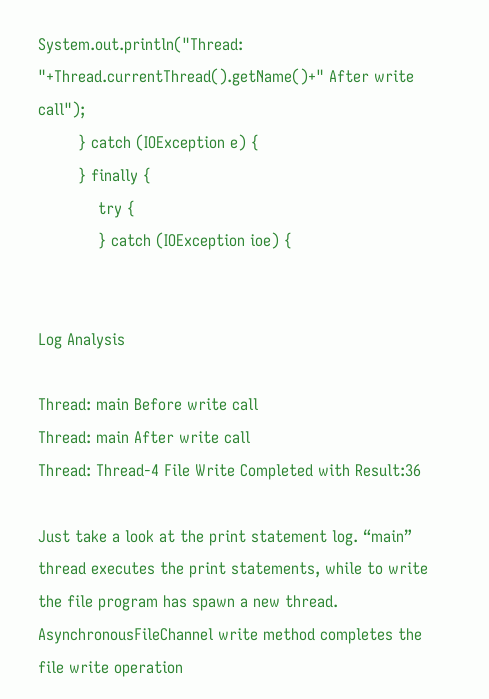System.out.println("Thread: "+Thread.currentThread().getName()+" After write call");
        } catch (IOException e) {
        } finally {
            try {
            } catch (IOException ioe) {


Log Analysis

Thread: main Before write call
Thread: main After write call
Thread: Thread-4 File Write Completed with Result:36

Just take a look at the print statement log. “main” thread executes the print statements, while to write the file program has spawn a new thread. AsynchronousFileChannel write method completes the file write operation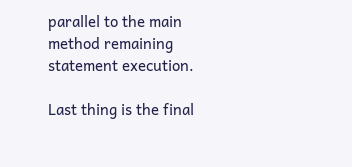parallel to the main method remaining statement execution.

Last thing is the final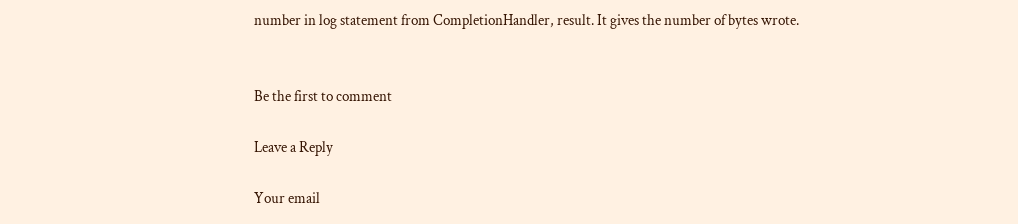number in log statement from CompletionHandler, result. It gives the number of bytes wrote.


Be the first to comment

Leave a Reply

Your email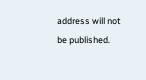address will not be published.